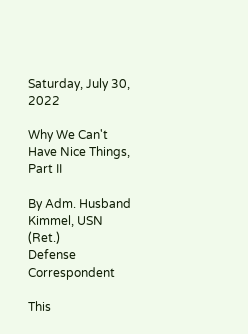Saturday, July 30, 2022

Why We Can't Have Nice Things, Part II

By Adm. Husband Kimmel, USN (Ret.)
Defense Correspondent

This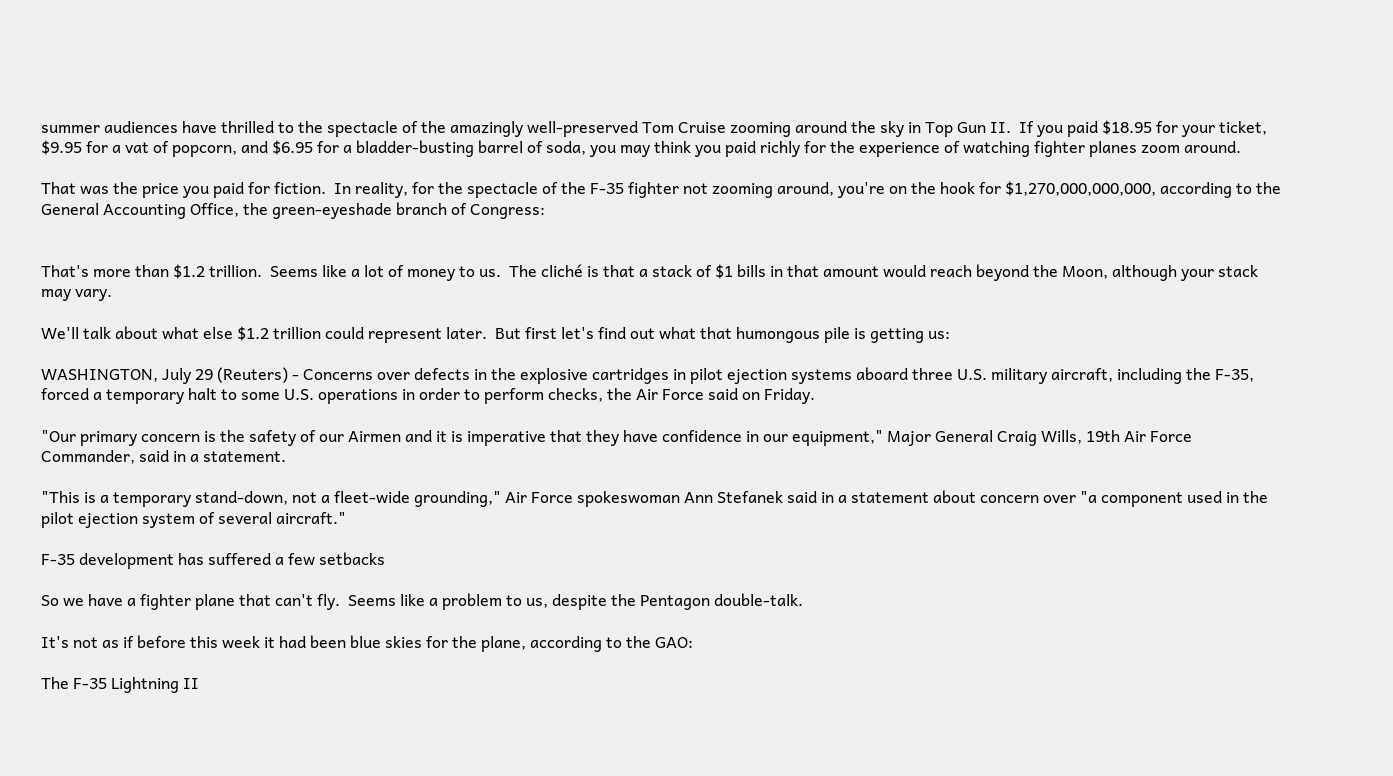summer audiences have thrilled to the spectacle of the amazingly well-preserved Tom Cruise zooming around the sky in Top Gun II.  If you paid $18.95 for your ticket, $9.95 for a vat of popcorn, and $6.95 for a bladder-busting barrel of soda, you may think you paid richly for the experience of watching fighter planes zoom around.

That was the price you paid for fiction.  In reality, for the spectacle of the F-35 fighter not zooming around, you're on the hook for $1,270,000,000,000, according to the General Accounting Office, the green-eyeshade branch of Congress:


That's more than $1.2 trillion.  Seems like a lot of money to us.  The cliché is that a stack of $1 bills in that amount would reach beyond the Moon, although your stack may vary.

We'll talk about what else $1.2 trillion could represent later.  But first let's find out what that humongous pile is getting us:

WASHINGTON, July 29 (Reuters) - Concerns over defects in the explosive cartridges in pilot ejection systems aboard three U.S. military aircraft, including the F-35, forced a temporary halt to some U.S. operations in order to perform checks, the Air Force said on Friday.

"Our primary concern is the safety of our Airmen and it is imperative that they have confidence in our equipment," Major General Craig Wills, 19th Air Force Commander, said in a statement.

"This is a temporary stand-down, not a fleet-wide grounding," Air Force spokeswoman Ann Stefanek said in a statement about concern over "a component used in the pilot ejection system of several aircraft."

F-35 development has suffered a few setbacks

So we have a fighter plane that can't fly.  Seems like a problem to us, despite the Pentagon double-talk.

It's not as if before this week it had been blue skies for the plane, according to the GAO:

The F-35 Lightning II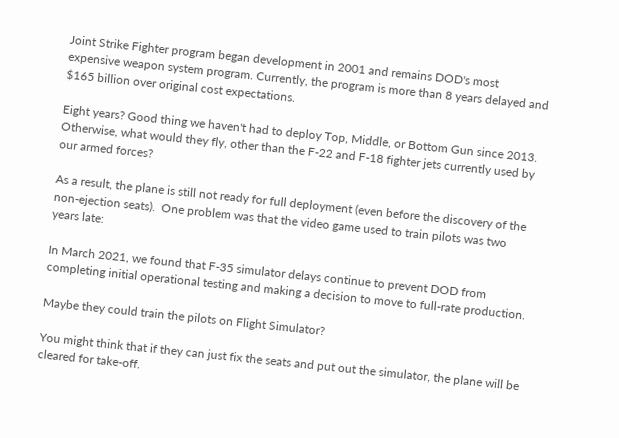Joint Strike Fighter program began development in 2001 and remains DOD's most expensive weapon system program. Currently, the program is more than 8 years delayed and $165 billion over original cost expectations.

Eight years? Good thing we haven't had to deploy Top, Middle, or Bottom Gun since 2013. Otherwise, what would they fly, other than the F-22 and F-18 fighter jets currently used by our armed forces?

As a result, the plane is still not ready for full deployment (even before the discovery of the non-ejection seats).  One problem was that the video game used to train pilots was two years late:

In March 2021, we found that F-35 simulator delays continue to prevent DOD from completing initial operational testing and making a decision to move to full-rate production.

Maybe they could train the pilots on Flight Simulator?

You might think that if they can just fix the seats and put out the simulator, the plane will be cleared for take-off.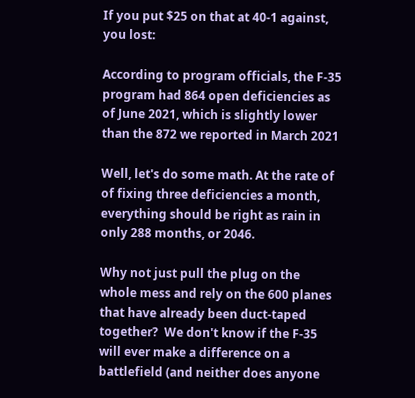If you put $25 on that at 40-1 against, you lost:

According to program officials, the F-35 program had 864 open deficiencies as of June 2021, which is slightly lower than the 872 we reported in March 2021

Well, let's do some math. At the rate of of fixing three deficiencies a month, everything should be right as rain in only 288 months, or 2046.

Why not just pull the plug on the whole mess and rely on the 600 planes that have already been duct-taped together?  We don't know if the F-35 will ever make a difference on a battlefield (and neither does anyone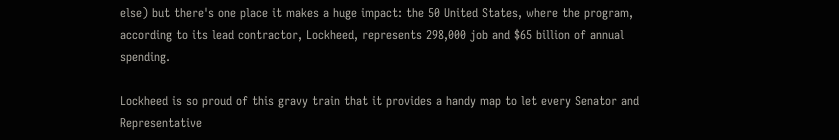else) but there's one place it makes a huge impact: the 50 United States, where the program, according to its lead contractor, Lockheed, represents 298,000 job and $65 billion of annual spending.

Lockheed is so proud of this gravy train that it provides a handy map to let every Senator and Representative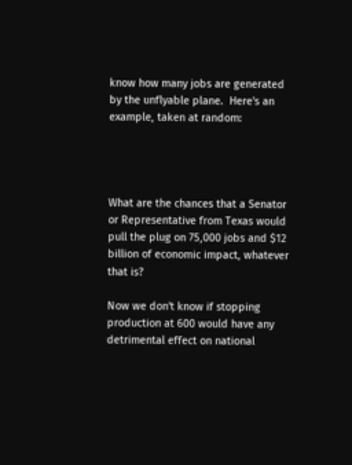know how many jobs are generated by the unflyable plane.  Here's an example, taken at random:




What are the chances that a Senator or Representative from Texas would pull the plug on 75,000 jobs and $12 billion of economic impact, whatever that is?

Now we don't know if stopping production at 600 would have any detrimental effect on national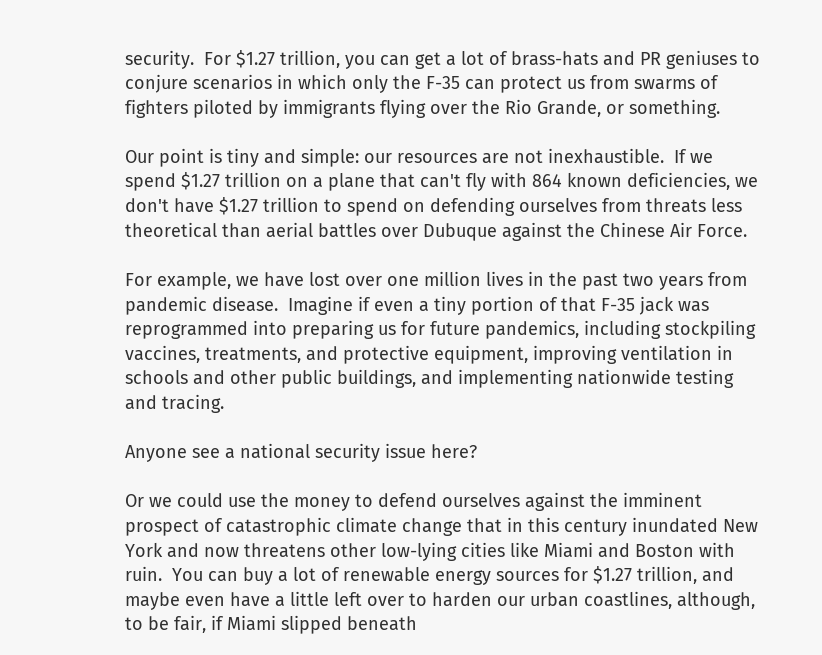security.  For $1.27 trillion, you can get a lot of brass-hats and PR geniuses to conjure scenarios in which only the F-35 can protect us from swarms of fighters piloted by immigrants flying over the Rio Grande, or something.

Our point is tiny and simple: our resources are not inexhaustible.  If we spend $1.27 trillion on a plane that can't fly with 864 known deficiencies, we don't have $1.27 trillion to spend on defending ourselves from threats less theoretical than aerial battles over Dubuque against the Chinese Air Force.

For example, we have lost over one million lives in the past two years from pandemic disease.  Imagine if even a tiny portion of that F-35 jack was reprogrammed into preparing us for future pandemics, including stockpiling vaccines, treatments, and protective equipment, improving ventilation in schools and other public buildings, and implementing nationwide testing and tracing.

Anyone see a national security issue here?

Or we could use the money to defend ourselves against the imminent prospect of catastrophic climate change that in this century inundated New York and now threatens other low-lying cities like Miami and Boston with ruin.  You can buy a lot of renewable energy sources for $1.27 trillion, and maybe even have a little left over to harden our urban coastlines, although, to be fair, if Miami slipped beneath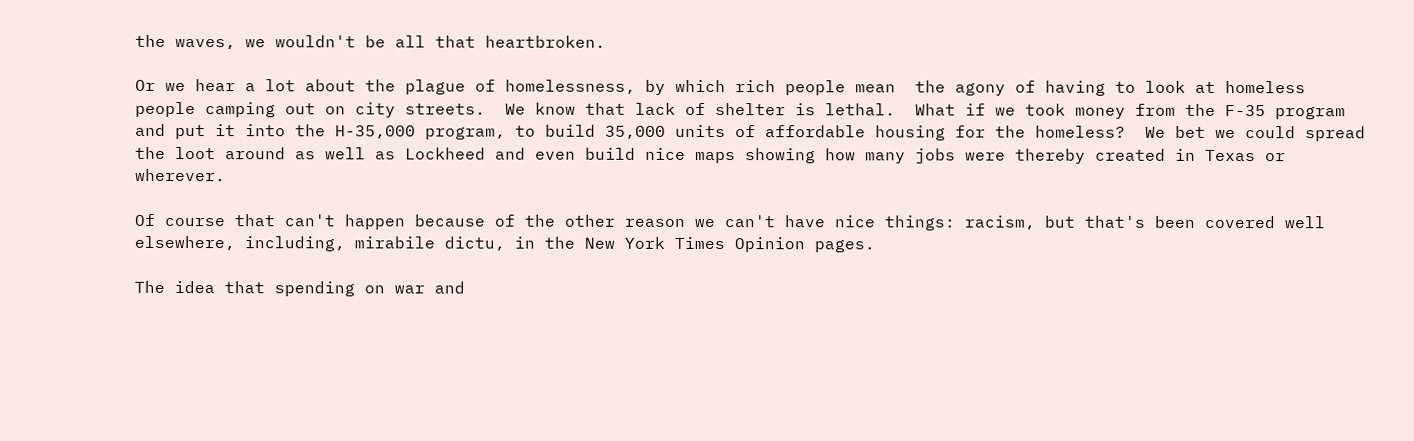the waves, we wouldn't be all that heartbroken.

Or we hear a lot about the plague of homelessness, by which rich people mean  the agony of having to look at homeless people camping out on city streets.  We know that lack of shelter is lethal.  What if we took money from the F-35 program and put it into the H-35,000 program, to build 35,000 units of affordable housing for the homeless?  We bet we could spread the loot around as well as Lockheed and even build nice maps showing how many jobs were thereby created in Texas or wherever.

Of course that can't happen because of the other reason we can't have nice things: racism, but that's been covered well elsewhere, including, mirabile dictu, in the New York Times Opinion pages.

The idea that spending on war and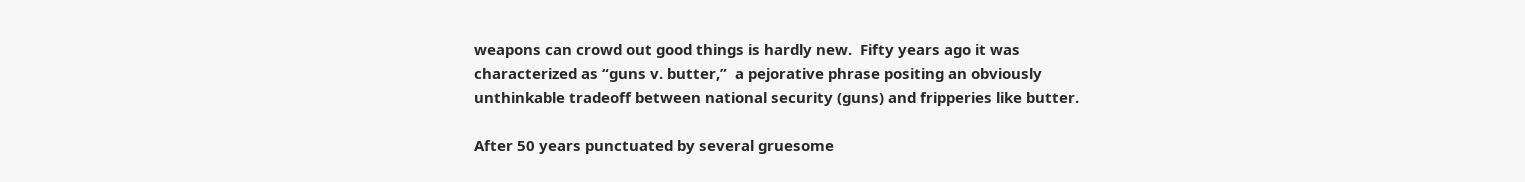weapons can crowd out good things is hardly new.  Fifty years ago it was characterized as “guns v. butter,”  a pejorative phrase positing an obviously unthinkable tradeoff between national security (guns) and fripperies like butter.

After 50 years punctuated by several gruesome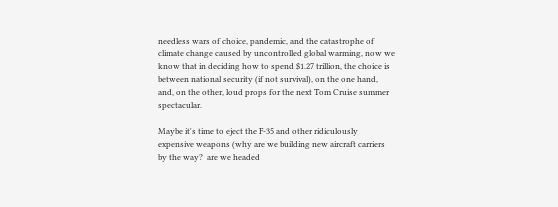needless wars of choice, pandemic, and the catastrophe of climate change caused by uncontrolled global warming, now we know that in deciding how to spend $1.27 trillion, the choice is between national security (if not survival), on the one hand, and, on the other, loud props for the next Tom Cruise summer spectacular.

Maybe it's time to eject the F-35 and other ridiculously expensive weapons (why are we building new aircraft carriers by the way?  are we headed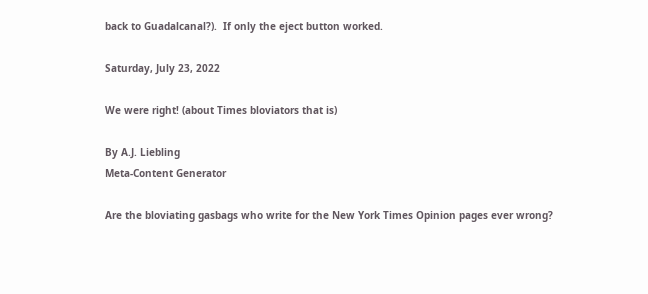back to Guadalcanal?).  If only the eject button worked.

Saturday, July 23, 2022

We were right! (about Times bloviators that is)

By A.J. Liebling
Meta-Content Generator

Are the bloviating gasbags who write for the New York Times Opinion pages ever wrong?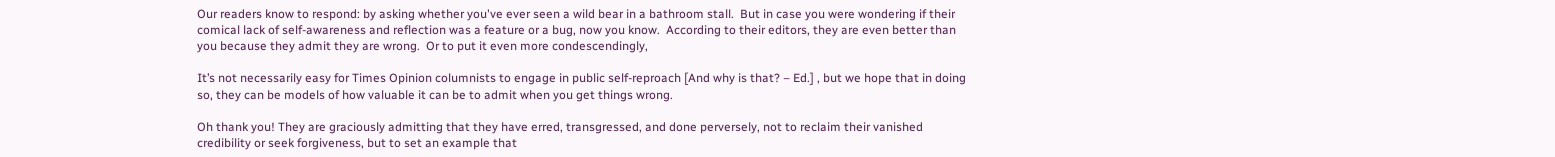Our readers know to respond: by asking whether you've ever seen a wild bear in a bathroom stall.  But in case you were wondering if their comical lack of self-awareness and reflection was a feature or a bug, now you know.  According to their editors, they are even better than you because they admit they are wrong.  Or to put it even more condescendingly,

It’s not necessarily easy for Times Opinion columnists to engage in public self-reproach [And why is that? – Ed.] , but we hope that in doing so, they can be models of how valuable it can be to admit when you get things wrong.

Oh thank you! They are graciously admitting that they have erred, transgressed, and done perversely, not to reclaim their vanished credibility or seek forgiveness, but to set an example that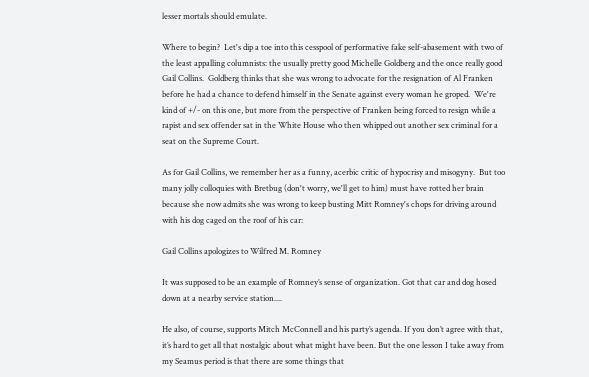lesser mortals should emulate.

Where to begin?  Let's dip a toe into this cesspool of performative fake self-abasement with two of the least appalling columnists: the usually pretty good Michelle Goldberg and the once really good Gail Collins.  Goldberg thinks that she was wrong to advocate for the resignation of Al Franken before he had a chance to defend himself in the Senate against every woman he groped.  We're kind of +/- on this one, but more from the perspective of Franken being forced to resign while a rapist and sex offender sat in the White House who then whipped out another sex criminal for a seat on the Supreme Court.

As for Gail Collins, we remember her as a funny, acerbic critic of hypocrisy and misogyny.  But too many jolly colloquies with Bretbug (don't worry, we'll get to him) must have rotted her brain because she now admits she was wrong to keep busting Mitt Romney's chops for driving around with his dog caged on the roof of his car:

Gail Collins apologizes to Wilfred M. Romney

It was supposed to be an example of Romney’s sense of organization. Got that car and dog hosed down at a nearby service station....

He also, of course, supports Mitch McConnell and his party’s agenda. If you don’t agree with that, it’s hard to get all that nostalgic about what might have been. But the one lesson I take away from my Seamus period is that there are some things that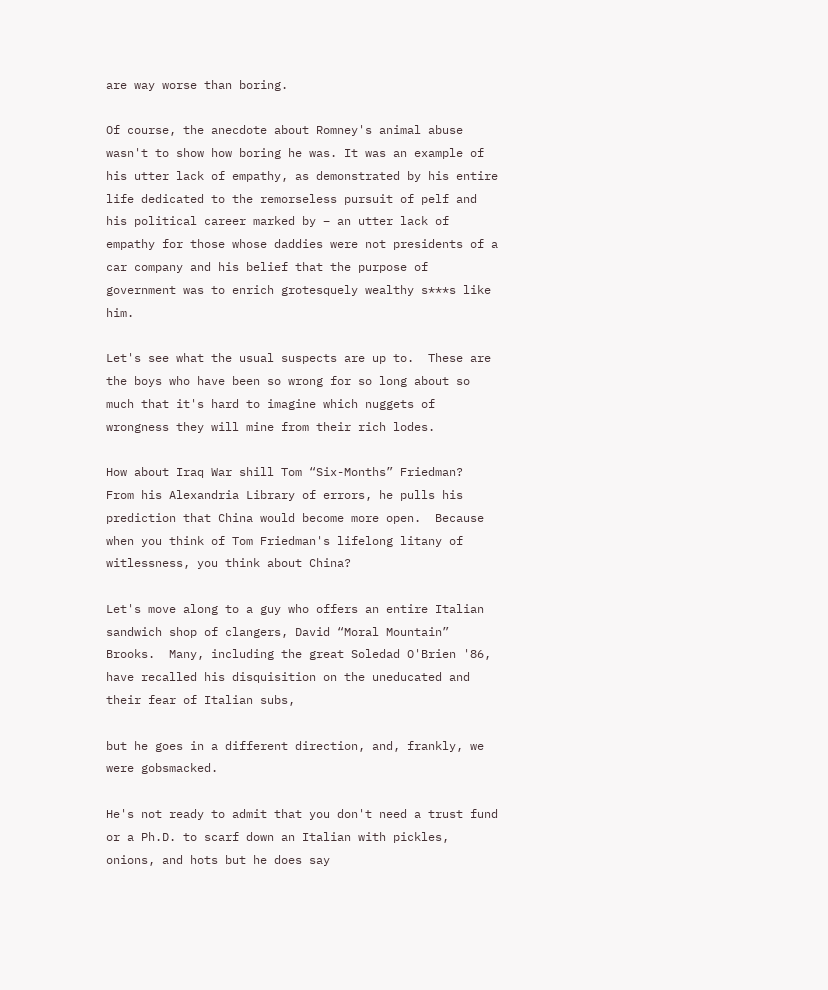are way worse than boring.

Of course, the anecdote about Romney's animal abuse wasn't to show how boring he was. It was an example of his utter lack of empathy, as demonstrated by his entire life dedicated to the remorseless pursuit of pelf and his political career marked by – an utter lack of empathy for those whose daddies were not presidents of a car company and his belief that the purpose of government was to enrich grotesquely wealthy s***s like him.

Let's see what the usual suspects are up to.  These are the boys who have been so wrong for so long about so much that it's hard to imagine which nuggets of wrongness they will mine from their rich lodes.

How about Iraq War shill Tom “Six-Months” Friedman?  From his Alexandria Library of errors, he pulls his prediction that China would become more open.  Because when you think of Tom Friedman's lifelong litany of witlessness, you think about China?

Let's move along to a guy who offers an entire Italian sandwich shop of clangers, David “Moral Mountain” Brooks.  Many, including the great Soledad O'Brien '86, have recalled his disquisition on the uneducated and their fear of Italian subs,

but he goes in a different direction, and, frankly, we were gobsmacked.

He's not ready to admit that you don't need a trust fund or a Ph.D. to scarf down an Italian with pickles, onions, and hots but he does say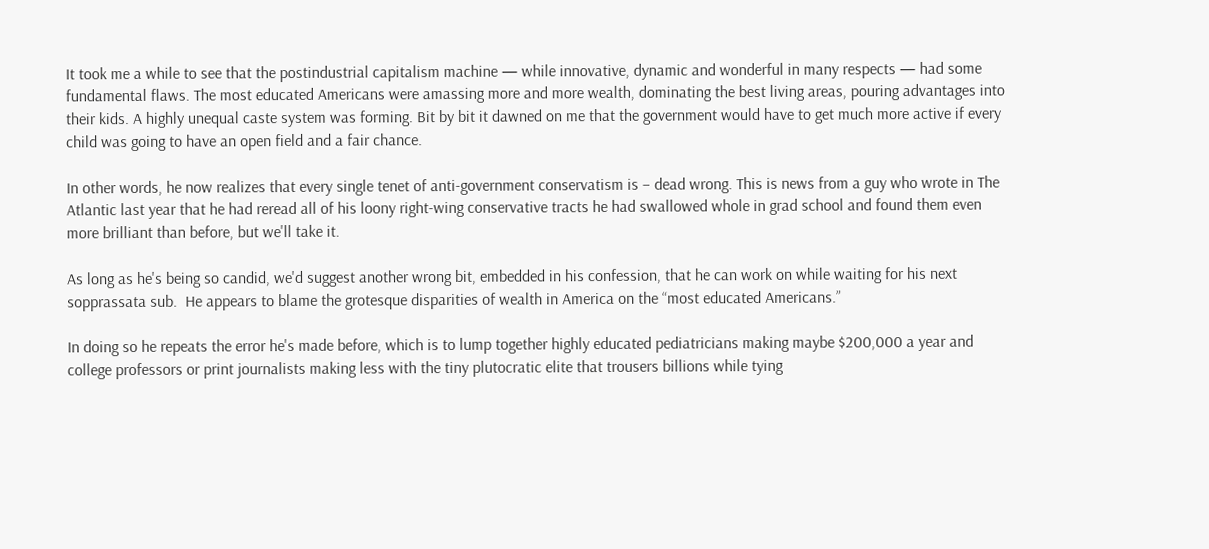It took me a while to see that the postindustrial capitalism machine — while innovative, dynamic and wonderful in many respects — had some fundamental flaws. The most educated Americans were amassing more and more wealth, dominating the best living areas, pouring advantages into their kids. A highly unequal caste system was forming. Bit by bit it dawned on me that the government would have to get much more active if every child was going to have an open field and a fair chance.

In other words, he now realizes that every single tenet of anti-government conservatism is – dead wrong. This is news from a guy who wrote in The Atlantic last year that he had reread all of his loony right-wing conservative tracts he had swallowed whole in grad school and found them even more brilliant than before, but we'll take it.

As long as he's being so candid, we'd suggest another wrong bit, embedded in his confession, that he can work on while waiting for his next sopprassata sub.  He appears to blame the grotesque disparities of wealth in America on the “most educated Americans.”

In doing so he repeats the error he's made before, which is to lump together highly educated pediatricians making maybe $200,000 a year and college professors or print journalists making less with the tiny plutocratic elite that trousers billions while tying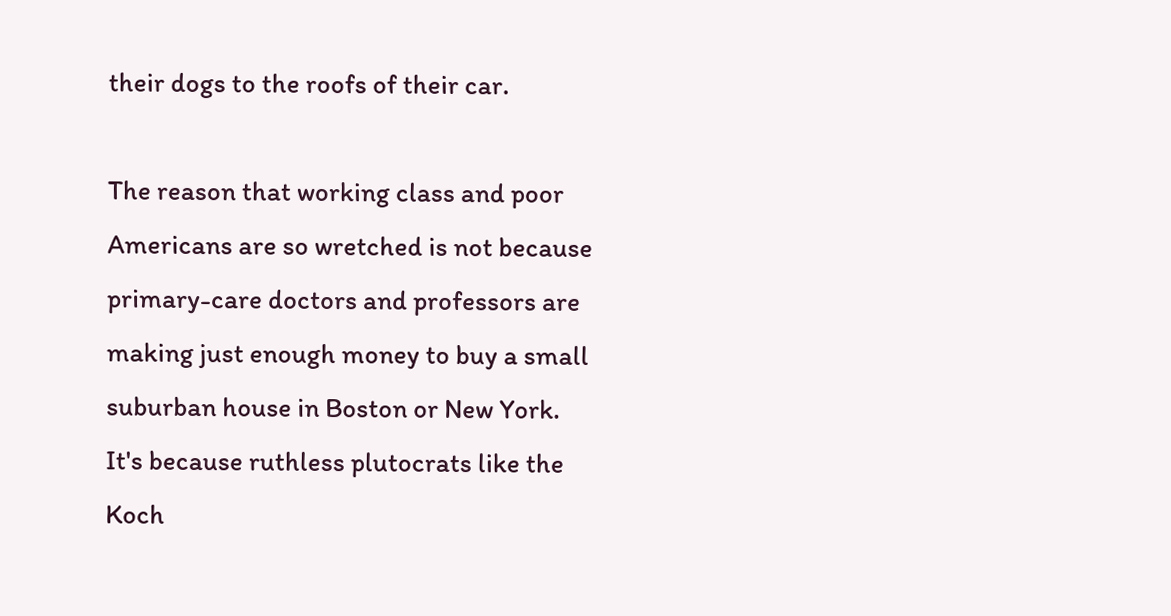their dogs to the roofs of their car.

The reason that working class and poor Americans are so wretched is not because primary-care doctors and professors are making just enough money to buy a small suburban house in Boston or New York.  It's because ruthless plutocrats like the Koch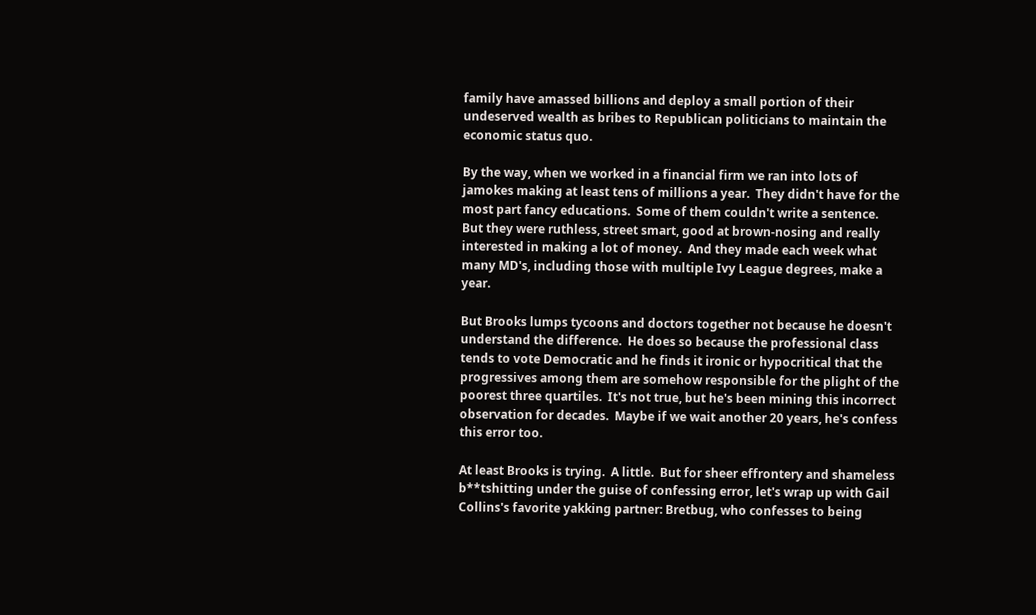family have amassed billions and deploy a small portion of their undeserved wealth as bribes to Republican politicians to maintain the economic status quo.

By the way, when we worked in a financial firm we ran into lots of jamokes making at least tens of millions a year.  They didn't have for the most part fancy educations.  Some of them couldn't write a sentence.  But they were ruthless, street smart, good at brown-nosing and really interested in making a lot of money.  And they made each week what many MD's, including those with multiple Ivy League degrees, make a year.

But Brooks lumps tycoons and doctors together not because he doesn't understand the difference.  He does so because the professional class tends to vote Democratic and he finds it ironic or hypocritical that the progressives among them are somehow responsible for the plight of the poorest three quartiles.  It's not true, but he's been mining this incorrect observation for decades.  Maybe if we wait another 20 years, he's confess this error too.

At least Brooks is trying.  A little.  But for sheer effrontery and shameless b**tshitting under the guise of confessing error, let's wrap up with Gail Collins's favorite yakking partner: Bretbug, who confesses to being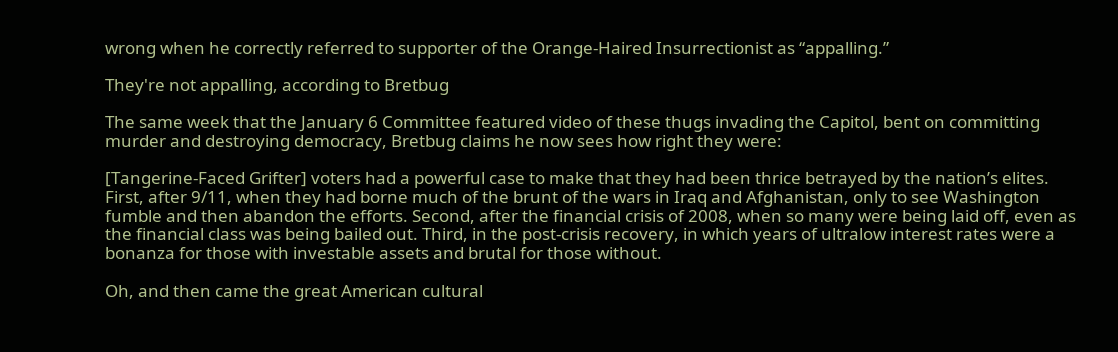wrong when he correctly referred to supporter of the Orange-Haired Insurrectionist as “appalling.”

They're not appalling, according to Bretbug

The same week that the January 6 Committee featured video of these thugs invading the Capitol, bent on committing murder and destroying democracy, Bretbug claims he now sees how right they were:

[Tangerine-Faced Grifter] voters had a powerful case to make that they had been thrice betrayed by the nation’s elites. First, after 9/11, when they had borne much of the brunt of the wars in Iraq and Afghanistan, only to see Washington fumble and then abandon the efforts. Second, after the financial crisis of 2008, when so many were being laid off, even as the financial class was being bailed out. Third, in the post-crisis recovery, in which years of ultralow interest rates were a bonanza for those with investable assets and brutal for those without.

Oh, and then came the great American cultural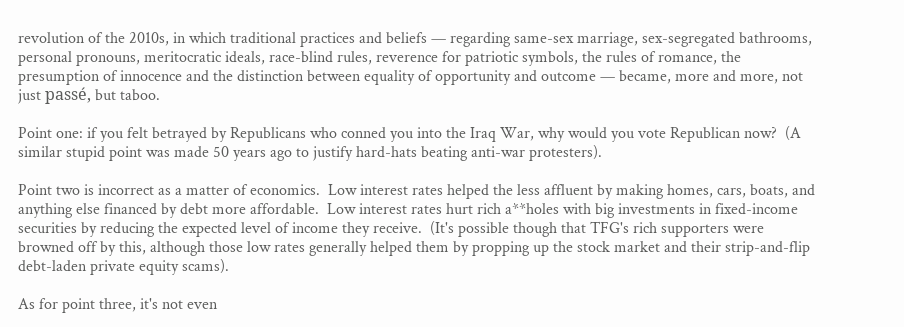revolution of the 2010s, in which traditional practices and beliefs — regarding same-sex marriage, sex-segregated bathrooms, personal pronouns, meritocratic ideals, race-blind rules, reverence for patriotic symbols, the rules of romance, the presumption of innocence and the distinction between equality of opportunity and outcome — became, more and more, not just passé, but taboo.

Point one: if you felt betrayed by Republicans who conned you into the Iraq War, why would you vote Republican now?  (A similar stupid point was made 50 years ago to justify hard-hats beating anti-war protesters).

Point two is incorrect as a matter of economics.  Low interest rates helped the less affluent by making homes, cars, boats, and anything else financed by debt more affordable.  Low interest rates hurt rich a**holes with big investments in fixed-income securities by reducing the expected level of income they receive.  (It's possible though that TFG's rich supporters were browned off by this, although those low rates generally helped them by propping up the stock market and their strip-and-flip debt-laden private equity scams).

As for point three, it's not even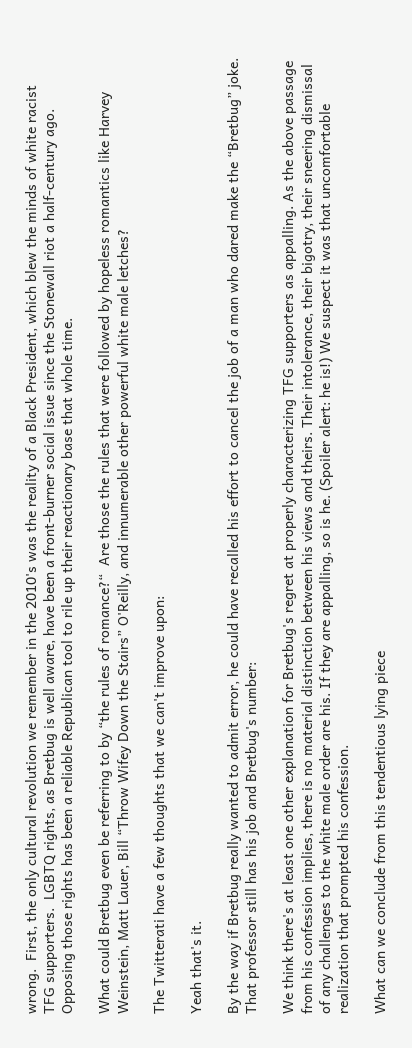wrong.  First, the only cultural revolution we remember in the 2010's was the reality of a Black President, which blew the minds of white racist TFG supporters.  LGBTQ rights, as Bretbug is well aware, have been a front-burner social issue since the Stonewall riot a half-century ago.  Opposing those rights has been a reliable Republican tool to rile up their reactionary base that whole time.

What could Bretbug even be referring to by “the rules of romance?“  Are those the rules that were followed by hopeless romantics like Harvey Weinstein, Matt Lauer, Bill “Throw Wifey Down the Stairs” O'Reilly, and innumerable other powerful white male letches?

The Twitterati have a few thoughts that we can't improve upon:

Yeah that's it.

By the way if Bretbug really wanted to admit error, he could have recalled his effort to cancel the job of a man who dared make the “Bretbug” joke. That professor still has his job and Bretbug's number:

We think there's at least one other explanation for Bretbug's regret at properly characterizing TFG supporters as appalling. As the above passage from his confession implies, there is no material distinction between his views and theirs. Their intolerance, their bigotry, their sneering dismissal of any challenges to the white male order are his. If they are appalling, so is he. (Spoiler alert: he is!) We suspect it was that uncomfortable realization that prompted his confession.

What can we conclude from this tendentious lying piece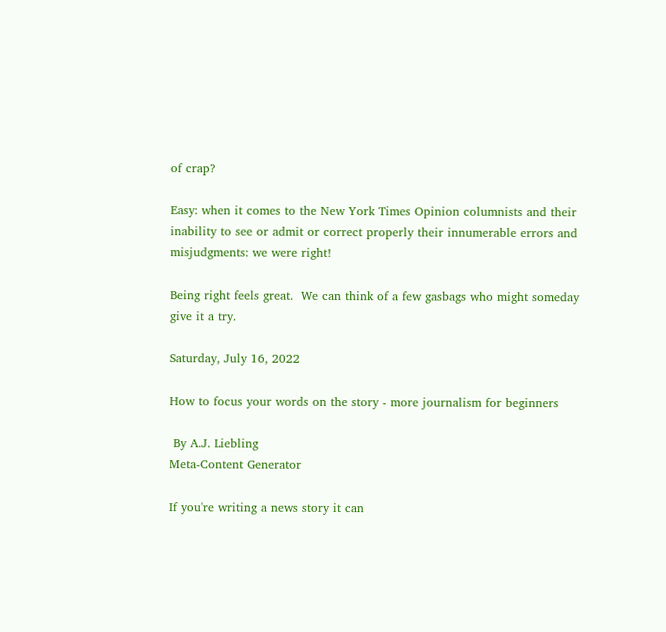of crap?

Easy: when it comes to the New York Times Opinion columnists and their inability to see or admit or correct properly their innumerable errors and misjudgments: we were right!

Being right feels great.  We can think of a few gasbags who might someday give it a try.

Saturday, July 16, 2022

How to focus your words on the story - more journalism for beginners

 By A.J. Liebling
Meta-Content Generator

If you're writing a news story it can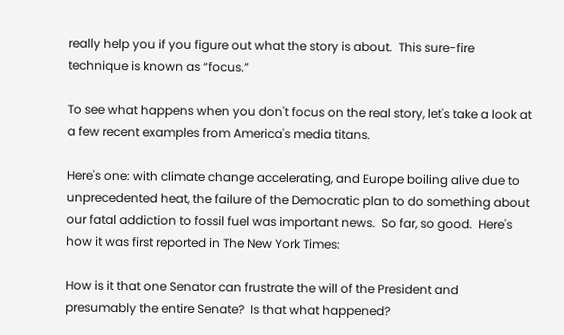really help you if you figure out what the story is about.  This sure-fire technique is known as “focus.”

To see what happens when you don't focus on the real story, let's take a look at a few recent examples from America's media titans.

Here's one: with climate change accelerating, and Europe boiling alive due to unprecedented heat, the failure of the Democratic plan to do something about our fatal addiction to fossil fuel was important news.  So far, so good.  Here's how it was first reported in The New York Times:

How is it that one Senator can frustrate the will of the President and presumably the entire Senate?  Is that what happened?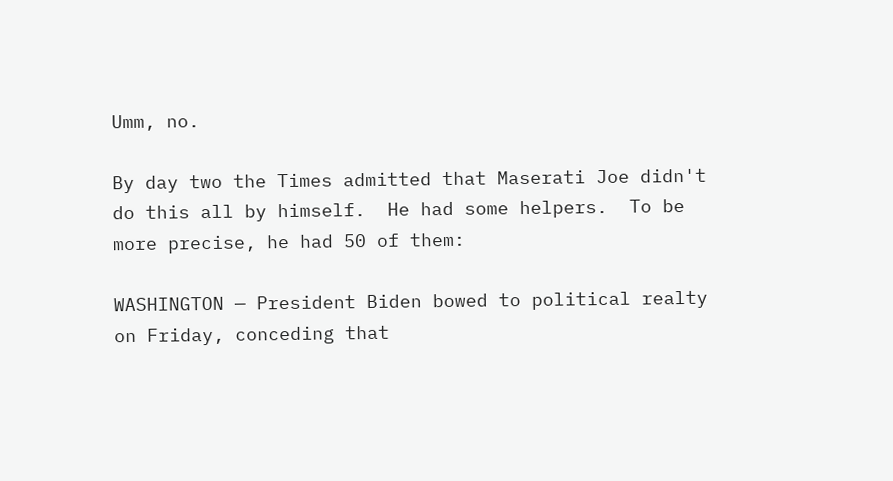Umm, no.

By day two the Times admitted that Maserati Joe didn't do this all by himself.  He had some helpers.  To be more precise, he had 50 of them:

WASHINGTON — President Biden bowed to political realty on Friday, conceding that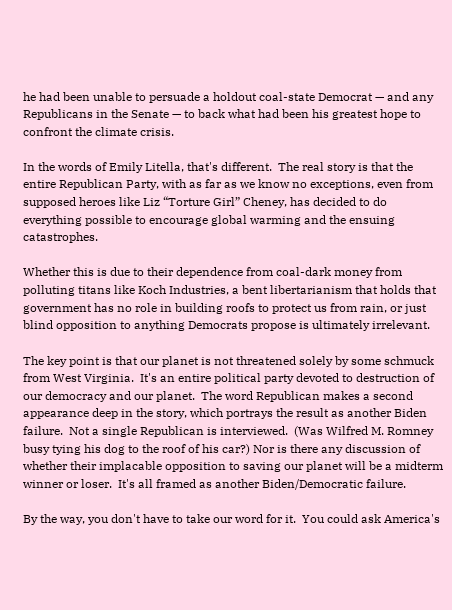he had been unable to persuade a holdout coal-state Democrat — and any Republicans in the Senate — to back what had been his greatest hope to confront the climate crisis.

In the words of Emily Litella, that's different.  The real story is that the entire Republican Party, with as far as we know no exceptions, even from supposed heroes like Liz “Torture Girl” Cheney, has decided to do everything possible to encourage global warming and the ensuing catastrophes.

Whether this is due to their dependence from coal-dark money from polluting titans like Koch Industries, a bent libertarianism that holds that government has no role in building roofs to protect us from rain, or just blind opposition to anything Democrats propose is ultimately irrelevant.

The key point is that our planet is not threatened solely by some schmuck from West Virginia.  It's an entire political party devoted to destruction of our democracy and our planet.  The word Republican makes a second appearance deep in the story, which portrays the result as another Biden failure.  Not a single Republican is interviewed.  (Was Wilfred M. Romney busy tying his dog to the roof of his car?) Nor is there any discussion of whether their implacable opposition to saving our planet will be a midterm winner or loser.  It's all framed as another Biden/Democratic failure.

By the way, you don't have to take our word for it.  You could ask America's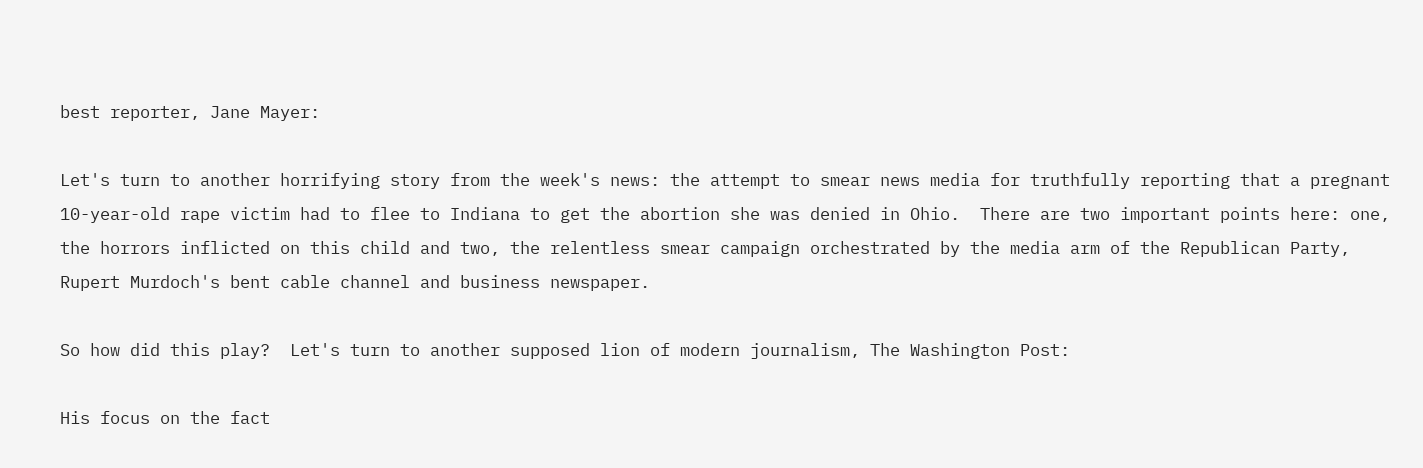best reporter, Jane Mayer:

Let's turn to another horrifying story from the week's news: the attempt to smear news media for truthfully reporting that a pregnant 10-year-old rape victim had to flee to Indiana to get the abortion she was denied in Ohio.  There are two important points here: one, the horrors inflicted on this child and two, the relentless smear campaign orchestrated by the media arm of the Republican Party, Rupert Murdoch's bent cable channel and business newspaper.

So how did this play?  Let's turn to another supposed lion of modern journalism, The Washington Post:

His focus on the fact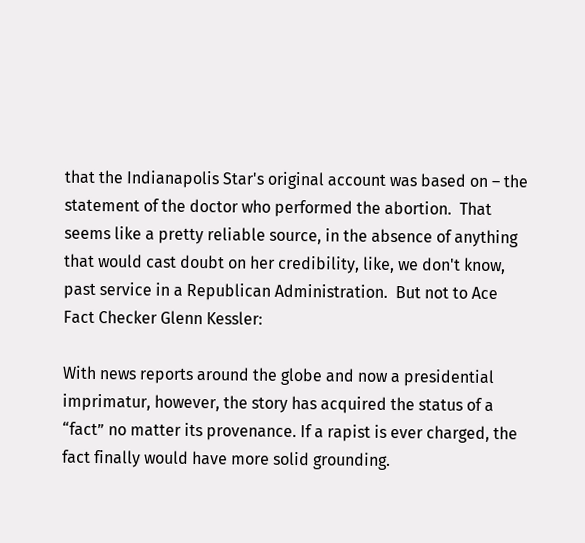that the Indianapolis Star's original account was based on – the statement of the doctor who performed the abortion.  That seems like a pretty reliable source, in the absence of anything that would cast doubt on her credibility, like, we don't know, past service in a Republican Administration.  But not to Ace Fact Checker Glenn Kessler:

With news reports around the globe and now a presidential imprimatur, however, the story has acquired the status of a “fact” no matter its provenance. If a rapist is ever charged, the fact finally would have more solid grounding.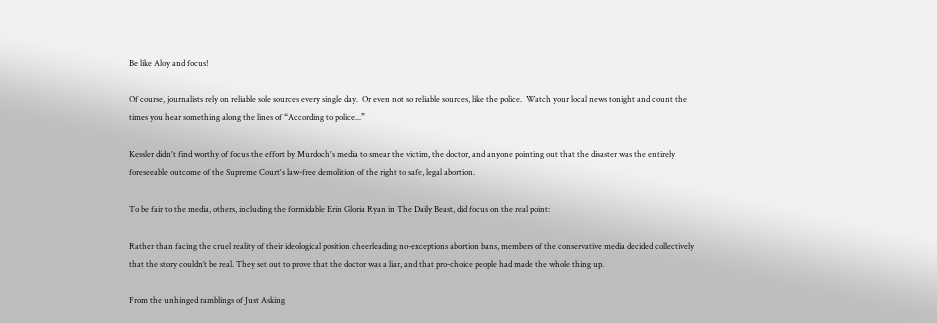Be like Aloy and focus!

Of course, journalists rely on reliable sole sources every single day.  Or even not so reliable sources, like the police.  Watch your local news tonight and count the times you hear something along the lines of “According to police...”

Kessler didn't find worthy of focus the effort by Murdoch's media to smear the victim, the doctor, and anyone pointing out that the disaster was the entirely foreseeable outcome of the Supreme Court's law-free demolition of the right to safe, legal abortion.

To be fair to the media, others, including the formidable Erin Gloria Ryan in The Daily Beast, did focus on the real point:

Rather than facing the cruel reality of their ideological position cheerleading no-exceptions abortion bans, members of the conservative media decided collectively that the story couldn’t be real. They set out to prove that the doctor was a liar, and that pro-choice people had made the whole thing up.

From the unhinged ramblings of Just Asking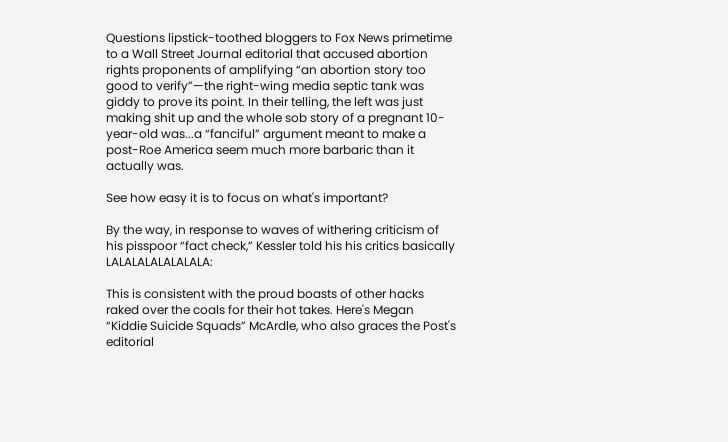Questions lipstick-toothed bloggers to Fox News primetime to a Wall Street Journal editorial that accused abortion rights proponents of amplifying “an abortion story too good to verify”—the right-wing media septic tank was giddy to prove its point. In their telling, the left was just making shit up and the whole sob story of a pregnant 10-year-old was...a “fanciful” argument meant to make a post-Roe America seem much more barbaric than it actually was.

See how easy it is to focus on what's important?

By the way, in response to waves of withering criticism of his pisspoor “fact check,” Kessler told his his critics basically LALALALALALALALA:

This is consistent with the proud boasts of other hacks raked over the coals for their hot takes. Here's Megan “Kiddie Suicide Squads” McArdle, who also graces the Post's editorial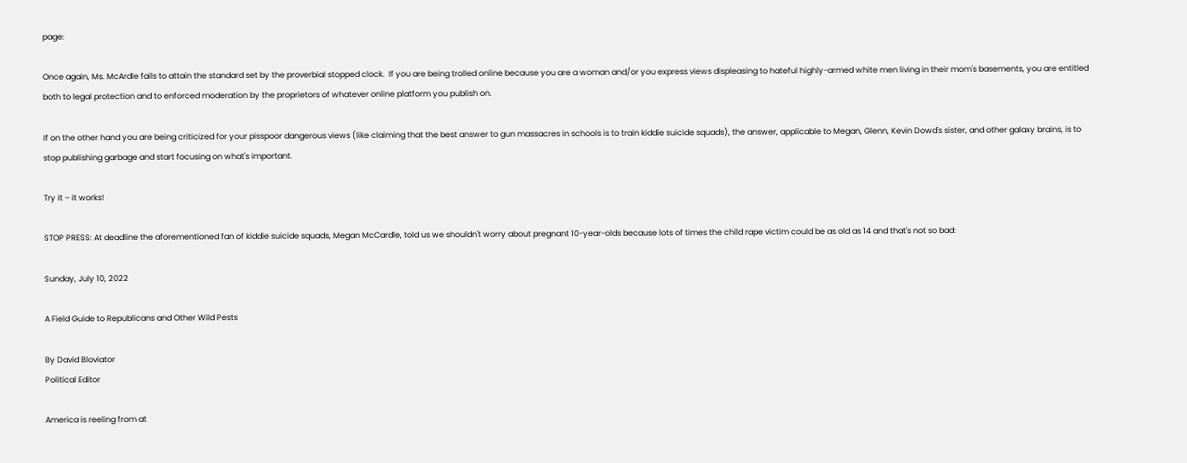page:

Once again, Ms. McArdle fails to attain the standard set by the proverbial stopped clock.  If you are being trolled online because you are a woman and/or you express views displeasing to hateful highly-armed white men living in their mom's basements, you are entitled both to legal protection and to enforced moderation by the proprietors of whatever online platform you publish on.

If on the other hand you are being criticized for your pisspoor dangerous views (like claiming that the best answer to gun massacres in schools is to train kiddie suicide squads), the answer, applicable to Megan, Glenn, Kevin Dowd's sister, and other galaxy brains, is to stop publishing garbage and start focusing on what's important.

Try it – it works!

STOP PRESS: At deadline the aforementioned fan of kiddie suicide squads, Megan McCardle, told us we shouldn't worry about pregnant 10-year-olds because lots of times the child rape victim could be as old as 14 and that's not so bad:

Sunday, July 10, 2022

A Field Guide to Republicans and Other Wild Pests

By David Bloviator
Political Editor

America is reeling from at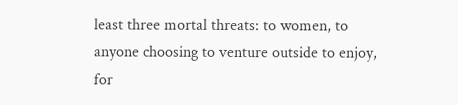least three mortal threats: to women, to anyone choosing to venture outside to enjoy, for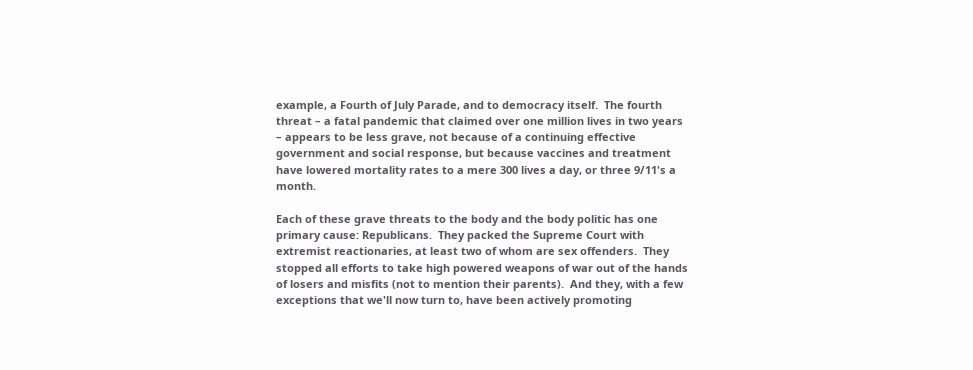example, a Fourth of July Parade, and to democracy itself.  The fourth threat – a fatal pandemic that claimed over one million lives in two years – appears to be less grave, not because of a continuing effective government and social response, but because vaccines and treatment have lowered mortality rates to a mere 300 lives a day, or three 9/11's a month.

Each of these grave threats to the body and the body politic has one primary cause: Republicans.  They packed the Supreme Court with extremist reactionaries, at least two of whom are sex offenders.  They stopped all efforts to take high powered weapons of war out of the hands of losers and misfits (not to mention their parents).  And they, with a few exceptions that we'll now turn to, have been actively promoting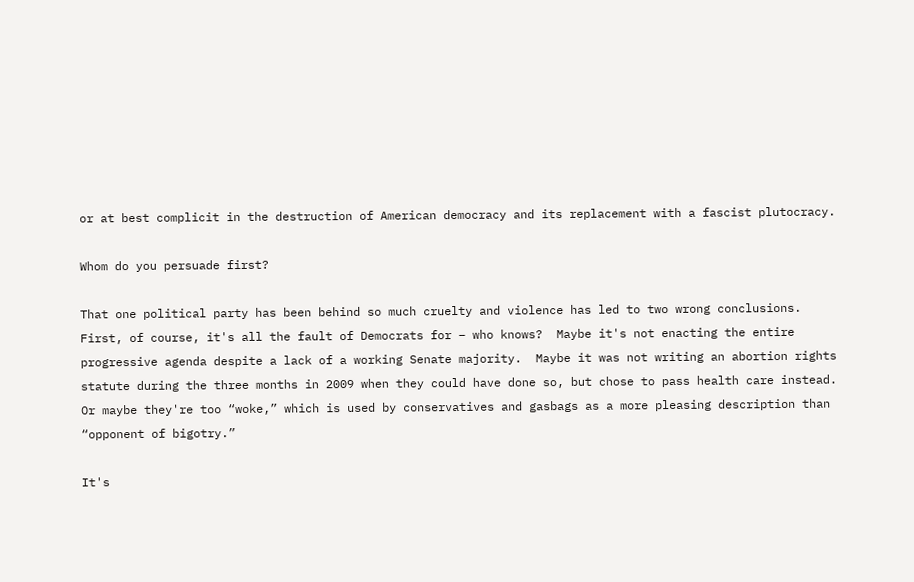or at best complicit in the destruction of American democracy and its replacement with a fascist plutocracy.

Whom do you persuade first?

That one political party has been behind so much cruelty and violence has led to two wrong conclusions.  First, of course, it's all the fault of Democrats for – who knows?  Maybe it's not enacting the entire progressive agenda despite a lack of a working Senate majority.  Maybe it was not writing an abortion rights statute during the three months in 2009 when they could have done so, but chose to pass health care instead.  Or maybe they're too “woke,” which is used by conservatives and gasbags as a more pleasing description than “opponent of bigotry.”

It's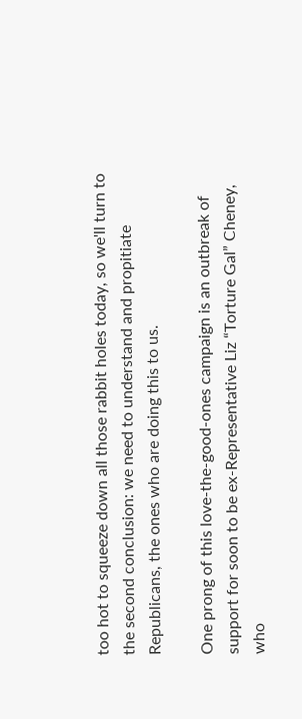too hot to squeeze down all those rabbit holes today, so we'll turn to the second conclusion: we need to understand and propitiate Republicans, the ones who are doing this to us.

One prong of this love-the-good-ones campaign is an outbreak of support for soon to be ex-Representative Liz “Torture Gal” Cheney, who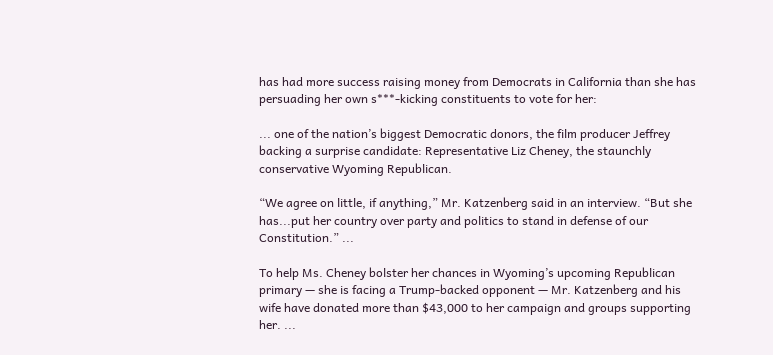has had more success raising money from Democrats in California than she has persuading her own s***-kicking constituents to vote for her:

... one of the nation’s biggest Democratic donors, the film producer Jeffrey backing a surprise candidate: Representative Liz Cheney, the staunchly conservative Wyoming Republican.

“We agree on little, if anything,” Mr. Katzenberg said in an interview. “But she has...put her country over party and politics to stand in defense of our Constitution.” ...

To help Ms. Cheney bolster her chances in Wyoming’s upcoming Republican primary — she is facing a Trump-backed opponent — Mr. Katzenberg and his wife have donated more than $43,000 to her campaign and groups supporting her. ...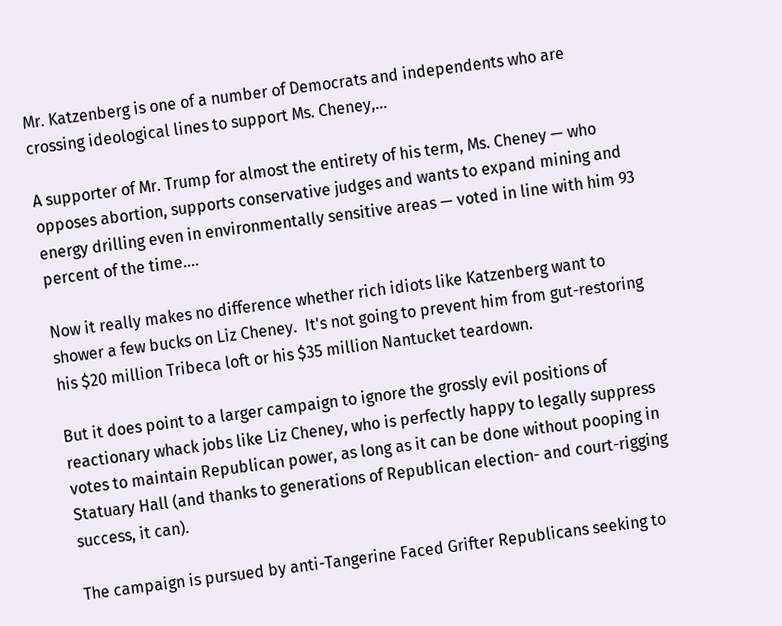Mr. Katzenberg is one of a number of Democrats and independents who are crossing ideological lines to support Ms. Cheney,...

A supporter of Mr. Trump for almost the entirety of his term, Ms. Cheney — who opposes abortion, supports conservative judges and wants to expand mining and energy drilling even in environmentally sensitive areas — voted in line with him 93 percent of the time....

Now it really makes no difference whether rich idiots like Katzenberg want to shower a few bucks on Liz Cheney.  It's not going to prevent him from gut-restoring his $20 million Tribeca loft or his $35 million Nantucket teardown.

But it does point to a larger campaign to ignore the grossly evil positions of reactionary whack jobs like Liz Cheney, who is perfectly happy to legally suppress votes to maintain Republican power, as long as it can be done without pooping in Statuary Hall (and thanks to generations of Republican election- and court-rigging success, it can).

The campaign is pursued by anti-Tangerine Faced Grifter Republicans seeking to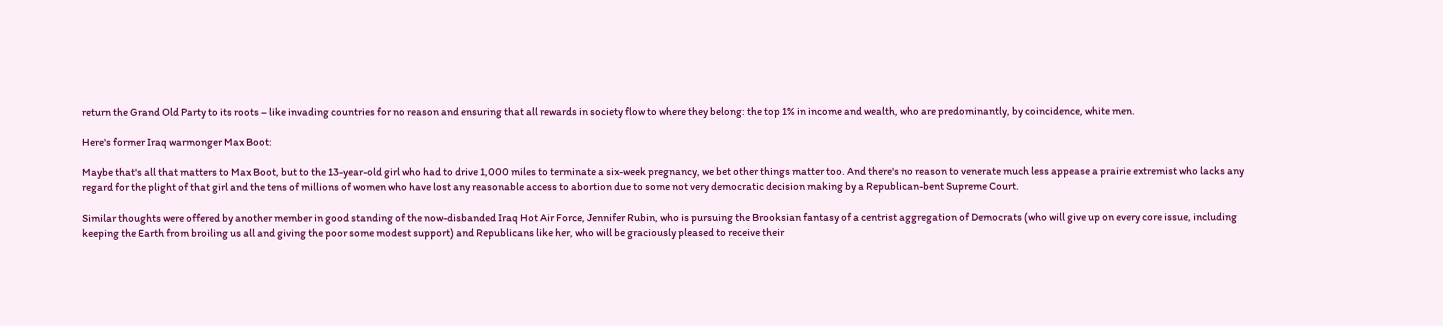return the Grand Old Party to its roots – like invading countries for no reason and ensuring that all rewards in society flow to where they belong: the top 1% in income and wealth, who are predominantly, by coincidence, white men.

Here's former Iraq warmonger Max Boot:

Maybe that's all that matters to Max Boot, but to the 13-year-old girl who had to drive 1,000 miles to terminate a six-week pregnancy, we bet other things matter too. And there's no reason to venerate much less appease a prairie extremist who lacks any regard for the plight of that girl and the tens of millions of women who have lost any reasonable access to abortion due to some not very democratic decision making by a Republican-bent Supreme Court.

Similar thoughts were offered by another member in good standing of the now-disbanded Iraq Hot Air Force, Jennifer Rubin, who is pursuing the Brooksian fantasy of a centrist aggregation of Democrats (who will give up on every core issue, including keeping the Earth from broiling us all and giving the poor some modest support) and Republicans like her, who will be graciously pleased to receive their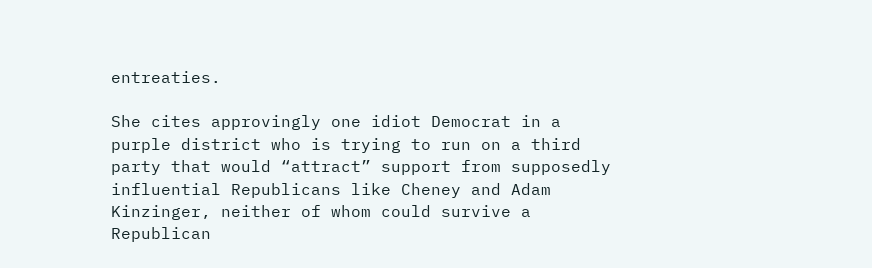entreaties.

She cites approvingly one idiot Democrat in a purple district who is trying to run on a third party that would “attract” support from supposedly influential Republicans like Cheney and Adam Kinzinger, neither of whom could survive a Republican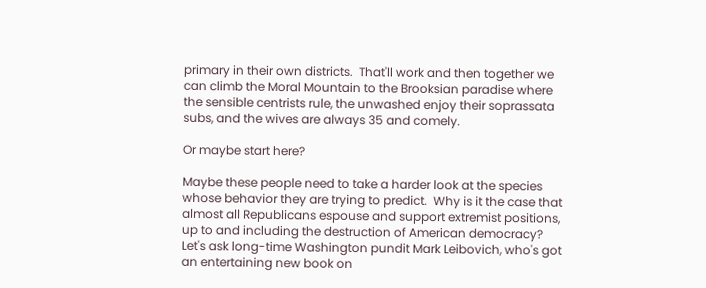primary in their own districts.  That'll work and then together we can climb the Moral Mountain to the Brooksian paradise where the sensible centrists rule, the unwashed enjoy their soprassata subs, and the wives are always 35 and comely.

Or maybe start here?

Maybe these people need to take a harder look at the species whose behavior they are trying to predict.  Why is it the case that almost all Republicans espouse and support extremist positions, up to and including the destruction of American democracy?  Let's ask long-time Washington pundit Mark Leibovich, who's got an entertaining new book on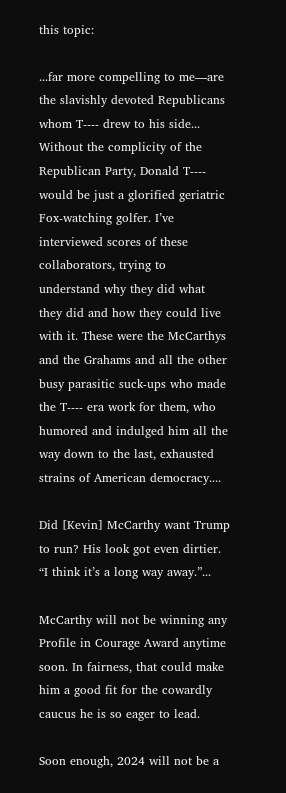this topic:

...far more compelling to me—are the slavishly devoted Republicans whom T---- drew to his side... Without the complicity of the Republican Party, Donald T---- would be just a glorified geriatric Fox-watching golfer. I’ve interviewed scores of these collaborators, trying to understand why they did what they did and how they could live with it. These were the McCarthys and the Grahams and all the other busy parasitic suck-ups who made the T---- era work for them, who humored and indulged him all the way down to the last, exhausted strains of American democracy....

Did [Kevin] McCarthy want Trump to run? His look got even dirtier. “I think it’s a long way away.”...

McCarthy will not be winning any Profile in Courage Award anytime soon. In fairness, that could make him a good fit for the cowardly caucus he is so eager to lead.

Soon enough, 2024 will not be a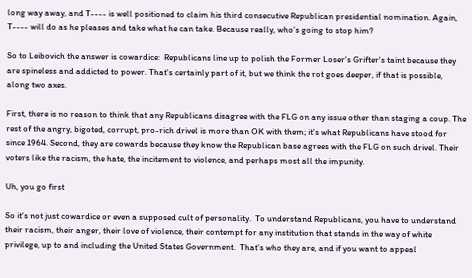long way away, and T---- is well positioned to claim his third consecutive Republican presidential nomination. Again, T---- will do as he pleases and take what he can take. Because really, who’s going to stop him?

So to Leibovich the answer is cowardice:  Republicans line up to polish the Former Loser's Grifter's taint because they are spineless and addicted to power. That's certainly part of it, but we think the rot goes deeper, if that is possible, along two axes.

First, there is no reason to think that any Republicans disagree with the FLG on any issue other than staging a coup. The rest of the angry, bigoted, corrupt, pro-rich drivel is more than OK with them; it's what Republicans have stood for since 1964. Second, they are cowards because they know the Republican base agrees with the FLG on such drivel. Their voters like the racism, the hate, the incitement to violence, and perhaps most all the impunity.

Uh, you go first

So it's not just cowardice or even a supposed cult of personality.  To understand Republicans, you have to understand their racism, their anger, their love of violence, their contempt for any institution that stands in the way of white privilege, up to and including the United States Government.  That's who they are, and if you want to appeal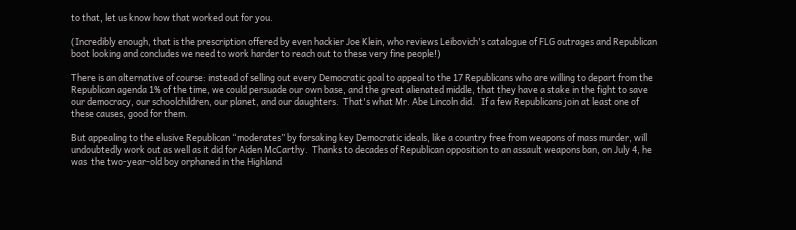to that, let us know how that worked out for you.

(Incredibly enough, that is the prescription offered by even hackier Joe Klein, who reviews Leibovich's catalogue of FLG outrages and Republican boot looking and concludes we need to work harder to reach out to these very fine people!)

There is an alternative of course: instead of selling out every Democratic goal to appeal to the 17 Republicans who are willing to depart from the Republican agenda 1% of the time, we could persuade our own base, and the great alienated middle, that they have a stake in the fight to save our democracy, our schoolchildren, our planet, and our daughters.  That's what Mr. Abe Lincoln did.   If a few Republicans join at least one of these causes, good for them.

But appealing to the elusive Republican “moderates” by forsaking key Democratic ideals, like a country free from weapons of mass murder, will undoubtedly work out as well as it did for Aiden McCarthy.  Thanks to decades of Republican opposition to an assault weapons ban, on July 4, he was  the two-year-old boy orphaned in the Highland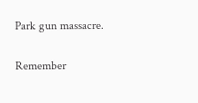Park gun massacre.

Remember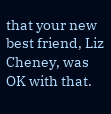that your new best friend, Liz Cheney, was OK with that.